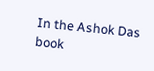In the Ashok Das book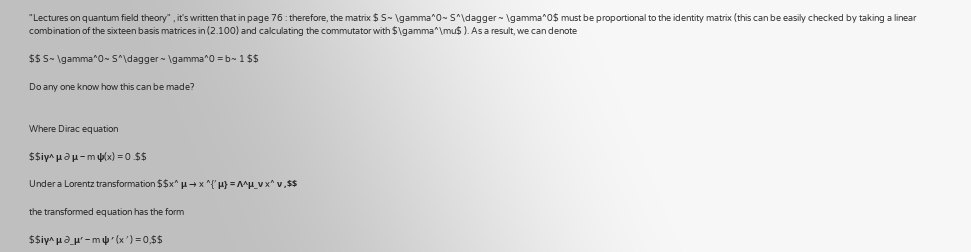"Lectures on quantum field theory" , it's written that in page 76 : therefore, the matrix $ S~ \gamma^0~ S^\dagger ~ \gamma^0$ must be proportional to the identity matrix (this can be easily checked by taking a linear combination of the sixteen basis matrices in (2.100) and calculating the commutator with $\gamma^\mu$ ). As a result, we can denote

$$ S~ \gamma^0~ S^\dagger ~ \gamma^0 = b~ 1 $$

Do any one know how this can be made?


Where Dirac equation

$$iγ^ μ ∂ μ − m ψ(x) = 0 .$$

Under a Lorentz transformation $$x^ μ → x ^{′ μ} = Λ^μ_ν x^ ν ,$$

the transformed equation has the form

$$iγ^ μ ∂_μ′ − m ψ ′ (x ′ ) = 0,$$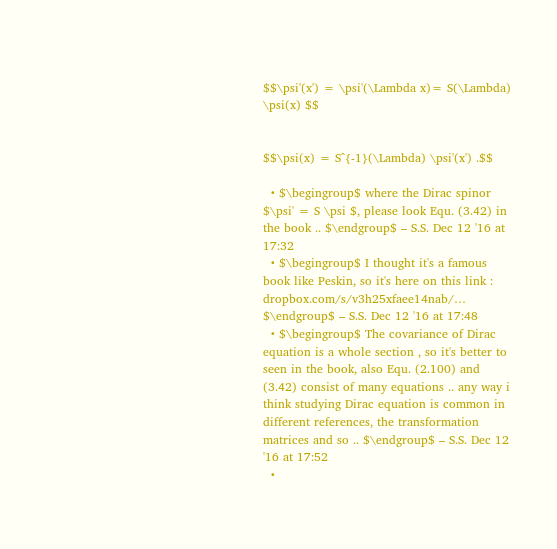$$\psi'(x') = \psi'(\Lambda x)= S(\Lambda) \psi(x) $$


$$\psi(x) = S^{-1}(\Lambda) \psi'(x') .$$

  • $\begingroup$ where the Dirac spinor $\psi' = S \psi $, please look Equ. (3.42) in the book .. $\endgroup$ – S.S. Dec 12 '16 at 17:32
  • $\begingroup$ I thought it's a famous book like Peskin, so it's here on this link : dropbox.com/s/v3h25xfaee14nab/… $\endgroup$ – S.S. Dec 12 '16 at 17:48
  • $\begingroup$ The covariance of Dirac equation is a whole section , so it's better to seen in the book, also Equ. (2.100) and (3.42) consist of many equations .. any way i think studying Dirac equation is common in different references, the transformation matrices and so .. $\endgroup$ – S.S. Dec 12 '16 at 17:52
  •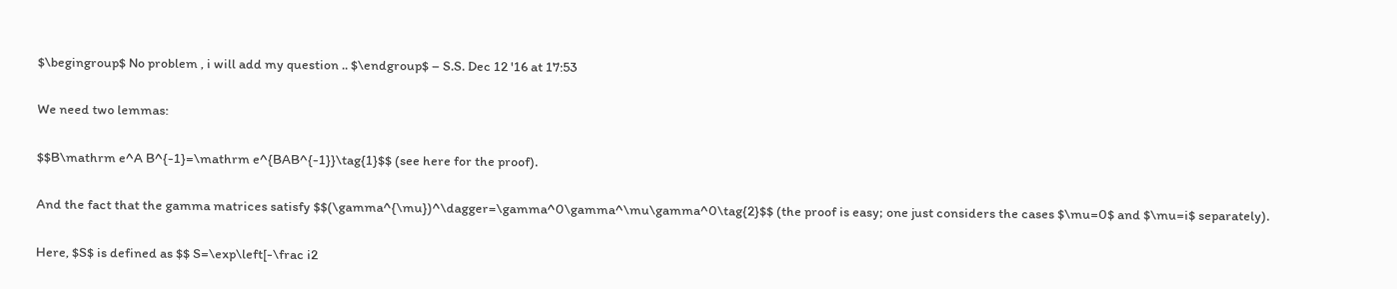$\begingroup$ No problem , i will add my question .. $\endgroup$ – S.S. Dec 12 '16 at 17:53

We need two lemmas:

$$B\mathrm e^A B^{-1}=\mathrm e^{BAB^{-1}}\tag{1}$$ (see here for the proof).

And the fact that the gamma matrices satisfy $$(\gamma^{\mu})^\dagger=\gamma^0\gamma^\mu\gamma^0\tag{2}$$ (the proof is easy; one just considers the cases $\mu=0$ and $\mu=i$ separately).

Here, $S$ is defined as $$ S=\exp\left[-\frac i2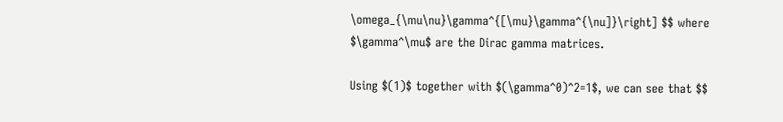\omega_{\mu\nu}\gamma^{[\mu}\gamma^{\nu]}\right] $$ where $\gamma^\mu$ are the Dirac gamma matrices.

Using $(1)$ together with $(\gamma^0)^2=1$, we can see that $$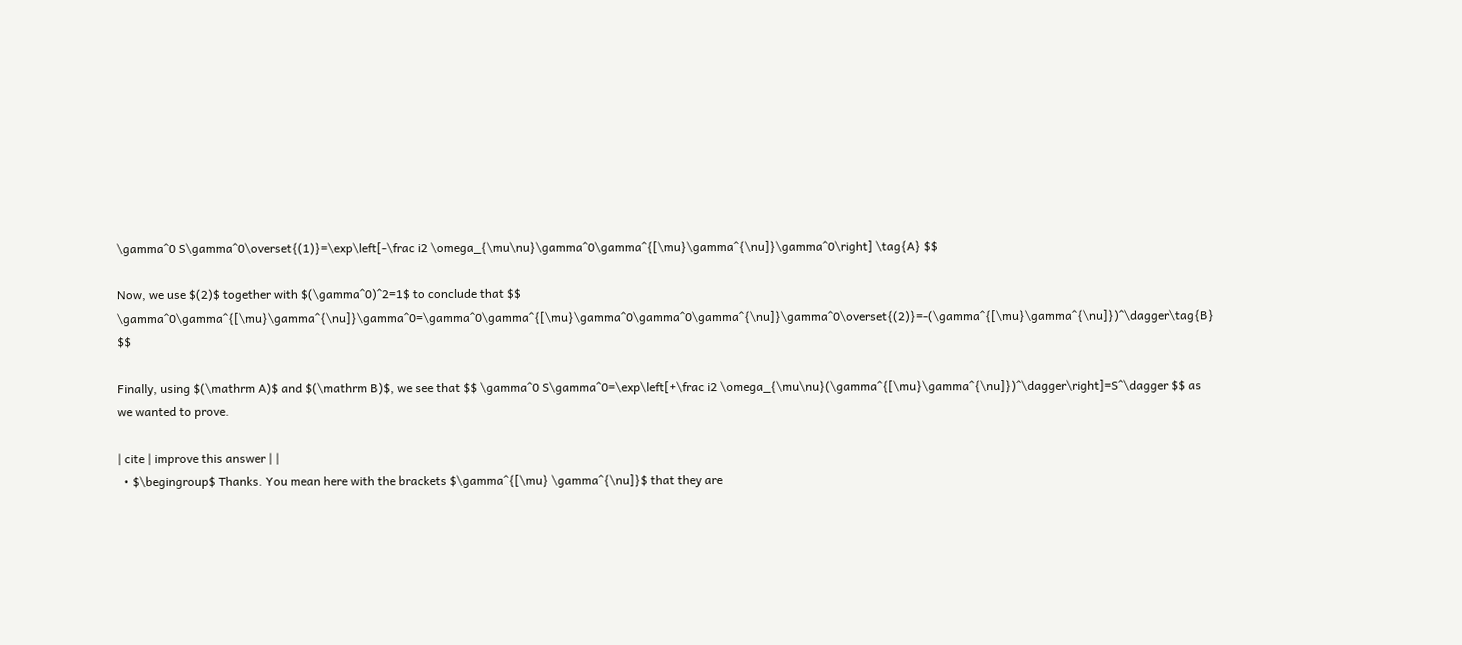\gamma^0 S\gamma^0\overset{(1)}=\exp\left[-\frac i2 \omega_{\mu\nu}\gamma^0\gamma^{[\mu}\gamma^{\nu]}\gamma^0\right] \tag{A} $$

Now, we use $(2)$ together with $(\gamma^0)^2=1$ to conclude that $$ \gamma^0\gamma^{[\mu}\gamma^{\nu]}\gamma^0=\gamma^0\gamma^{[\mu}\gamma^0\gamma^0\gamma^{\nu]}\gamma^0\overset{(2)}=-(\gamma^{[\mu}\gamma^{\nu]})^\dagger\tag{B} $$

Finally, using $(\mathrm A)$ and $(\mathrm B)$, we see that $$ \gamma^0 S\gamma^0=\exp\left[+\frac i2 \omega_{\mu\nu}(\gamma^{[\mu}\gamma^{\nu]})^\dagger\right]=S^\dagger $$ as we wanted to prove.

| cite | improve this answer | |
  • $\begingroup$ Thanks. You mean here with the brackets $\gamma^{[\mu} \gamma^{\nu]}$ that they are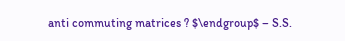anti commuting matrices ? $\endgroup$ – S.S.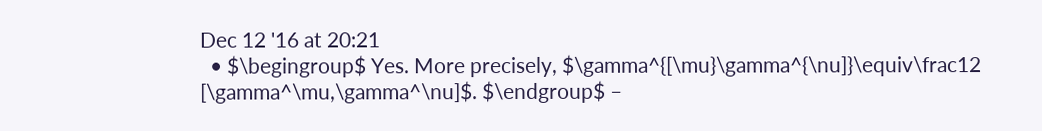Dec 12 '16 at 20:21
  • $\begingroup$ Yes. More precisely, $\gamma^{[\mu}\gamma^{\nu]}\equiv\frac12 [\gamma^\mu,\gamma^\nu]$. $\endgroup$ –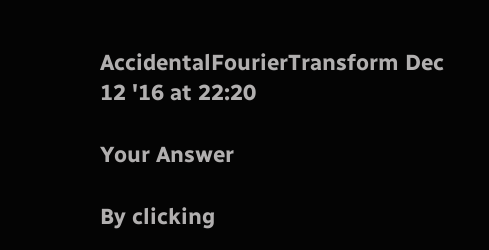AccidentalFourierTransform Dec 12 '16 at 22:20

Your Answer

By clicking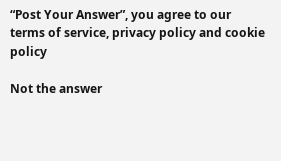“Post Your Answer”, you agree to our terms of service, privacy policy and cookie policy

Not the answer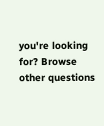you're looking for? Browse other questions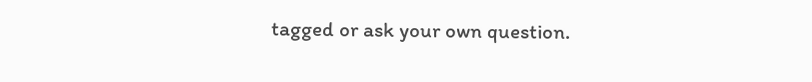tagged or ask your own question.